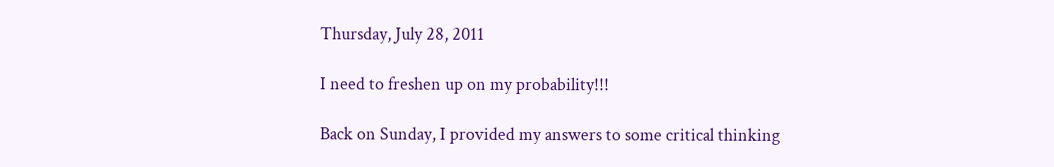Thursday, July 28, 2011

I need to freshen up on my probability!!!

Back on Sunday, I provided my answers to some critical thinking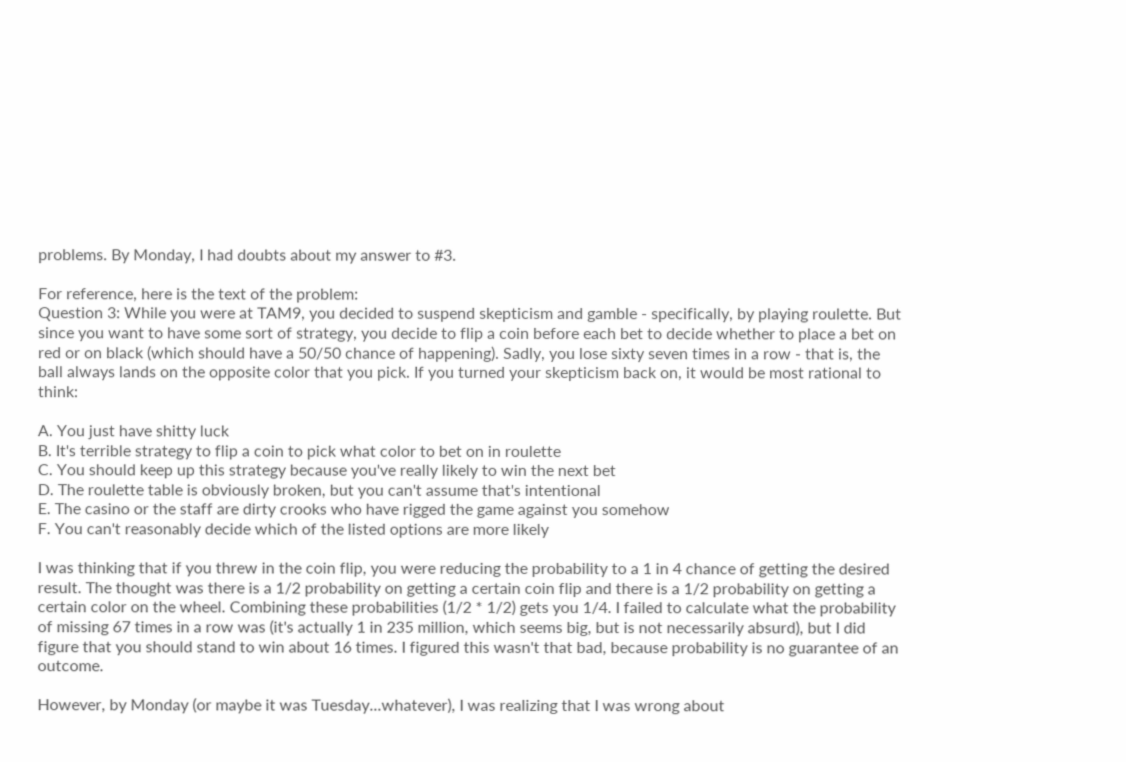problems. By Monday, I had doubts about my answer to #3.

For reference, here is the text of the problem:
Question 3: While you were at TAM9, you decided to suspend skepticism and gamble - specifically, by playing roulette. But since you want to have some sort of strategy, you decide to flip a coin before each bet to decide whether to place a bet on red or on black (which should have a 50/50 chance of happening). Sadly, you lose sixty seven times in a row - that is, the ball always lands on the opposite color that you pick. If you turned your skepticism back on, it would be most rational to think:

A. You just have shitty luck
B. It's terrible strategy to flip a coin to pick what color to bet on in roulette
C. You should keep up this strategy because you've really likely to win the next bet
D. The roulette table is obviously broken, but you can't assume that's intentional
E. The casino or the staff are dirty crooks who have rigged the game against you somehow
F. You can't reasonably decide which of the listed options are more likely

I was thinking that if you threw in the coin flip, you were reducing the probability to a 1 in 4 chance of getting the desired result. The thought was there is a 1/2 probability on getting a certain coin flip and there is a 1/2 probability on getting a certain color on the wheel. Combining these probabilities (1/2 * 1/2) gets you 1/4. I failed to calculate what the probability of missing 67 times in a row was (it's actually 1 in 235 million, which seems big, but is not necessarily absurd), but I did figure that you should stand to win about 16 times. I figured this wasn't that bad, because probability is no guarantee of an outcome.

However, by Monday (or maybe it was Tuesday...whatever), I was realizing that I was wrong about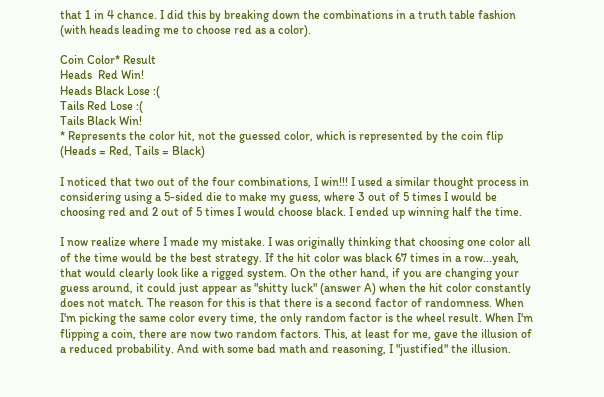that 1 in 4 chance. I did this by breaking down the combinations in a truth table fashion (with heads leading me to choose red as a color).

Coin Color* Result
Heads  Red Win!
Heads Black Lose :(
Tails Red Lose :(
Tails Black Win!
* Represents the color hit, not the guessed color, which is represented by the coin flip (Heads = Red, Tails = Black)

I noticed that two out of the four combinations, I win!!! I used a similar thought process in considering using a 5-sided die to make my guess, where 3 out of 5 times I would be choosing red and 2 out of 5 times I would choose black. I ended up winning half the time.

I now realize where I made my mistake. I was originally thinking that choosing one color all of the time would be the best strategy. If the hit color was black 67 times in a row...yeah, that would clearly look like a rigged system. On the other hand, if you are changing your guess around, it could just appear as "shitty luck" (answer A) when the hit color constantly does not match. The reason for this is that there is a second factor of randomness. When I'm picking the same color every time, the only random factor is the wheel result. When I'm flipping a coin, there are now two random factors. This, at least for me, gave the illusion of a reduced probability. And with some bad math and reasoning, I "justified" the illusion.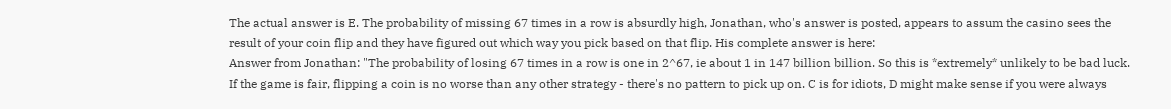The actual answer is E. The probability of missing 67 times in a row is absurdly high, Jonathan, who's answer is posted, appears to assum the casino sees the result of your coin flip and they have figured out which way you pick based on that flip. His complete answer is here:
Answer from Jonathan: "The probability of losing 67 times in a row is one in 2^67, ie about 1 in 147 billion billion. So this is *extremely* unlikely to be bad luck. If the game is fair, flipping a coin is no worse than any other strategy - there's no pattern to pick up on. C is for idiots, D might make sense if you were always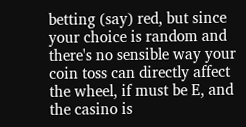betting (say) red, but since your choice is random and there's no sensible way your coin toss can directly affect the wheel, if must be E, and the casino is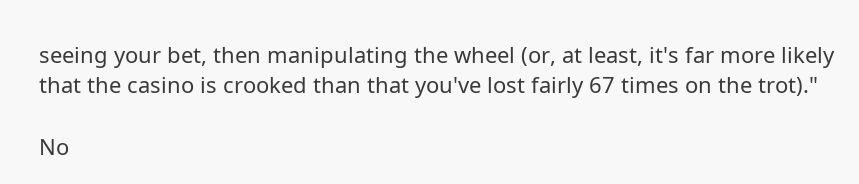seeing your bet, then manipulating the wheel (or, at least, it's far more likely that the casino is crooked than that you've lost fairly 67 times on the trot)."

No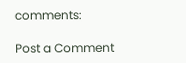comments:

Post a Comment